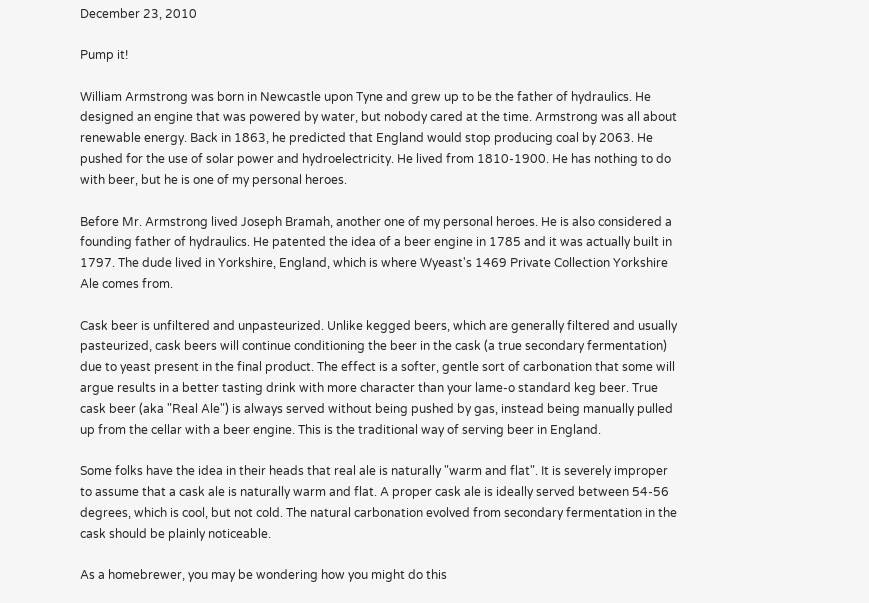December 23, 2010

Pump it!

William Armstrong was born in Newcastle upon Tyne and grew up to be the father of hydraulics. He designed an engine that was powered by water, but nobody cared at the time. Armstrong was all about renewable energy. Back in 1863, he predicted that England would stop producing coal by 2063. He pushed for the use of solar power and hydroelectricity. He lived from 1810-1900. He has nothing to do with beer, but he is one of my personal heroes.

Before Mr. Armstrong lived Joseph Bramah, another one of my personal heroes. He is also considered a founding father of hydraulics. He patented the idea of a beer engine in 1785 and it was actually built in 1797. The dude lived in Yorkshire, England, which is where Wyeast's 1469 Private Collection Yorkshire Ale comes from.

Cask beer is unfiltered and unpasteurized. Unlike kegged beers, which are generally filtered and usually pasteurized, cask beers will continue conditioning the beer in the cask (a true secondary fermentation) due to yeast present in the final product. The effect is a softer, gentle sort of carbonation that some will argue results in a better tasting drink with more character than your lame-o standard keg beer. True cask beer (aka "Real Ale") is always served without being pushed by gas, instead being manually pulled up from the cellar with a beer engine. This is the traditional way of serving beer in England.

Some folks have the idea in their heads that real ale is naturally "warm and flat". It is severely improper to assume that a cask ale is naturally warm and flat. A proper cask ale is ideally served between 54-56 degrees, which is cool, but not cold. The natural carbonation evolved from secondary fermentation in the cask should be plainly noticeable.

As a homebrewer, you may be wondering how you might do this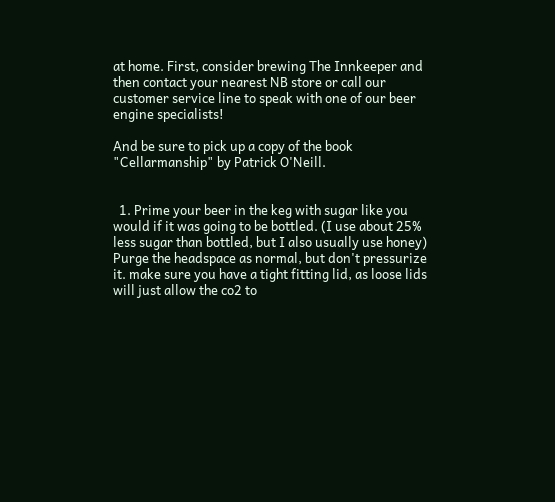at home. First, consider brewing The Innkeeper and then contact your nearest NB store or call our customer service line to speak with one of our beer engine specialists!

And be sure to pick up a copy of the book "Cellarmanship" by Patrick O'Neill.


  1. Prime your beer in the keg with sugar like you would if it was going to be bottled. (I use about 25% less sugar than bottled, but I also usually use honey) Purge the headspace as normal, but don't pressurize it. make sure you have a tight fitting lid, as loose lids will just allow the co2 to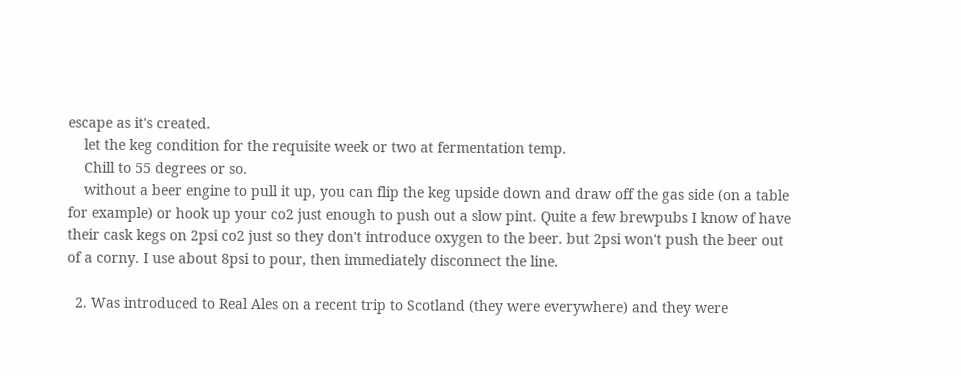escape as it's created.
    let the keg condition for the requisite week or two at fermentation temp.
    Chill to 55 degrees or so.
    without a beer engine to pull it up, you can flip the keg upside down and draw off the gas side (on a table for example) or hook up your co2 just enough to push out a slow pint. Quite a few brewpubs I know of have their cask kegs on 2psi co2 just so they don't introduce oxygen to the beer. but 2psi won't push the beer out of a corny. I use about 8psi to pour, then immediately disconnect the line.

  2. Was introduced to Real Ales on a recent trip to Scotland (they were everywhere) and they were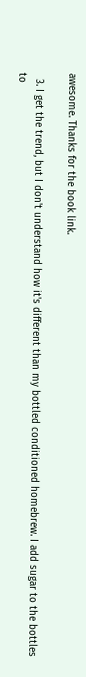awesome. Thanks for the book link.

  3. I get the trend, but I don't understand how it's different than my bottled conditioned homebrew. I add sugar to the bottles to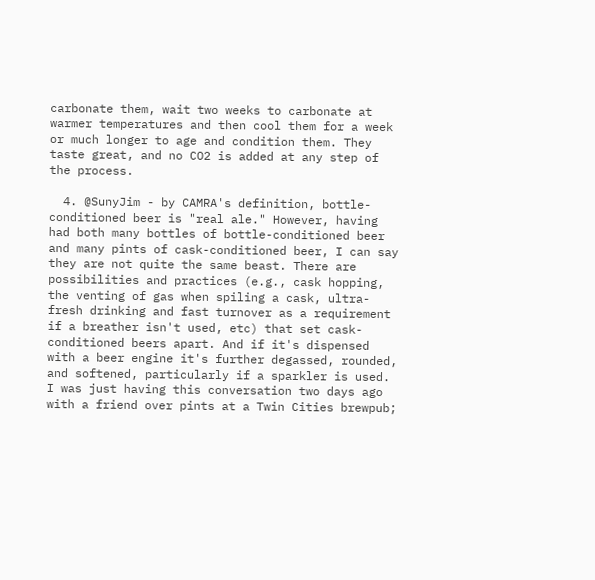carbonate them, wait two weeks to carbonate at warmer temperatures and then cool them for a week or much longer to age and condition them. They taste great, and no CO2 is added at any step of the process.

  4. @SunyJim - by CAMRA's definition, bottle-conditioned beer is "real ale." However, having had both many bottles of bottle-conditioned beer and many pints of cask-conditioned beer, I can say they are not quite the same beast. There are possibilities and practices (e.g., cask hopping, the venting of gas when spiling a cask, ultra-fresh drinking and fast turnover as a requirement if a breather isn't used, etc) that set cask-conditioned beers apart. And if it's dispensed with a beer engine it's further degassed, rounded, and softened, particularly if a sparkler is used. I was just having this conversation two days ago with a friend over pints at a Twin Cities brewpub;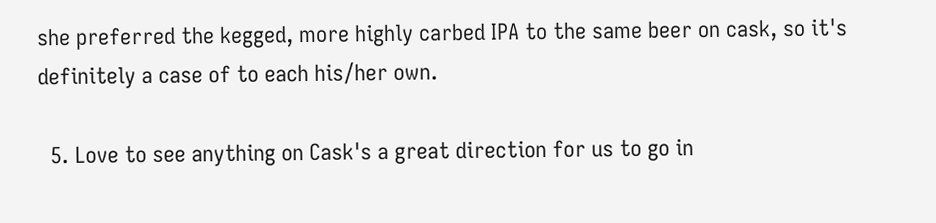she preferred the kegged, more highly carbed IPA to the same beer on cask, so it's definitely a case of to each his/her own.

  5. Love to see anything on Cask's a great direction for us to go in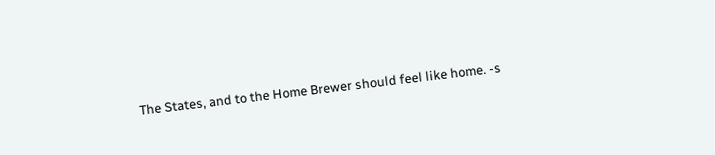The States, and to the Home Brewer should feel like home. -s